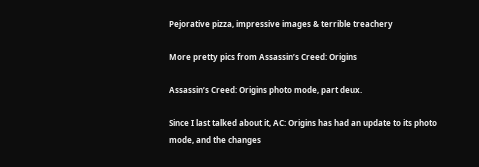Pejorative pizza, impressive images & terrible treachery

More pretty pics from Assassin’s Creed: Origins

Assassin’s Creed: Origins photo mode, part deux.

Since I last talked about it, AC: Origins has had an update to its photo mode, and the changes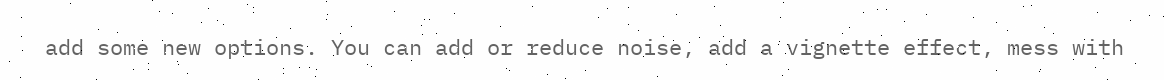add some new options. You can add or reduce noise, add a vignette effect, mess with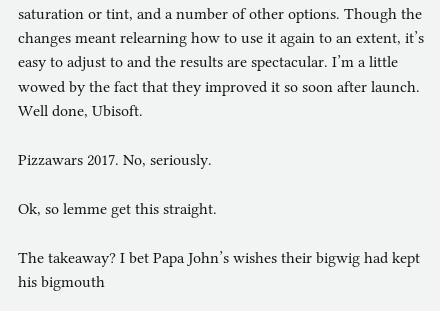saturation or tint, and a number of other options. Though the changes meant relearning how to use it again to an extent, it’s easy to adjust to and the results are spectacular. I’m a little wowed by the fact that they improved it so soon after launch. Well done, Ubisoft.

Pizzawars 2017. No, seriously.

Ok, so lemme get this straight.

The takeaway? I bet Papa John’s wishes their bigwig had kept his bigmouth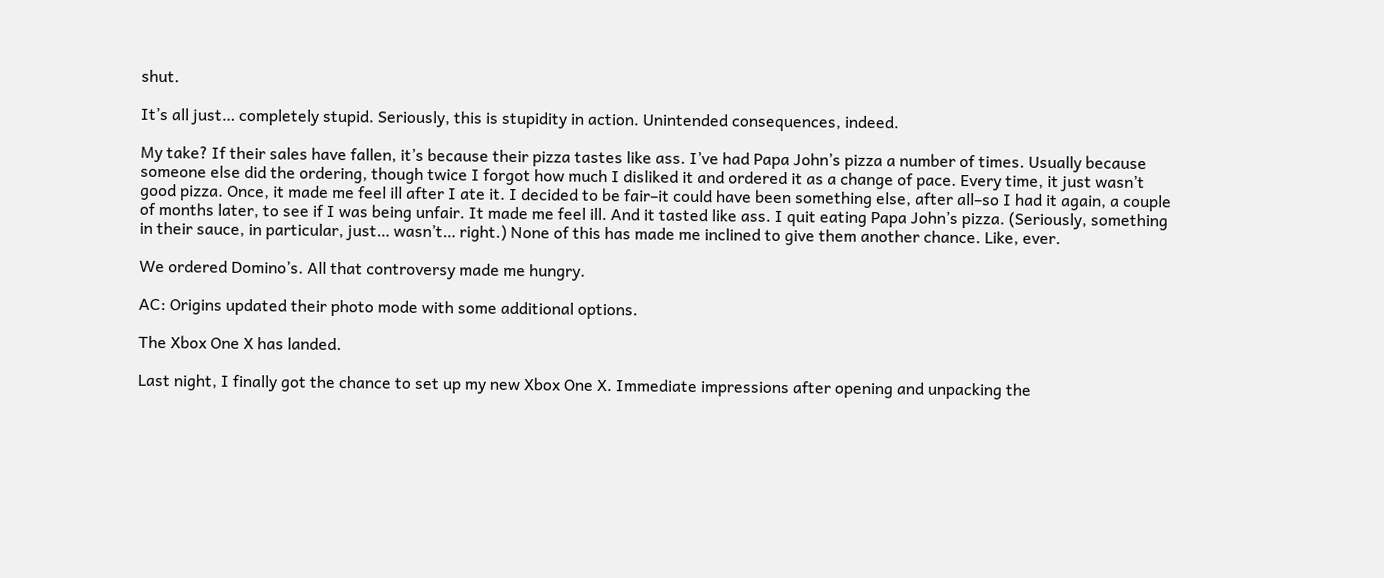shut.

It’s all just… completely stupid. Seriously, this is stupidity in action. Unintended consequences, indeed.

My take? If their sales have fallen, it’s because their pizza tastes like ass. I’ve had Papa John’s pizza a number of times. Usually because someone else did the ordering, though twice I forgot how much I disliked it and ordered it as a change of pace. Every time, it just wasn’t good pizza. Once, it made me feel ill after I ate it. I decided to be fair–it could have been something else, after all–so I had it again, a couple of months later, to see if I was being unfair. It made me feel ill. And it tasted like ass. I quit eating Papa John’s pizza. (Seriously, something in their sauce, in particular, just… wasn’t… right.) None of this has made me inclined to give them another chance. Like, ever.

We ordered Domino’s. All that controversy made me hungry.

AC: Origins updated their photo mode with some additional options.

The Xbox One X has landed.

Last night, I finally got the chance to set up my new Xbox One X. Immediate impressions after opening and unpacking the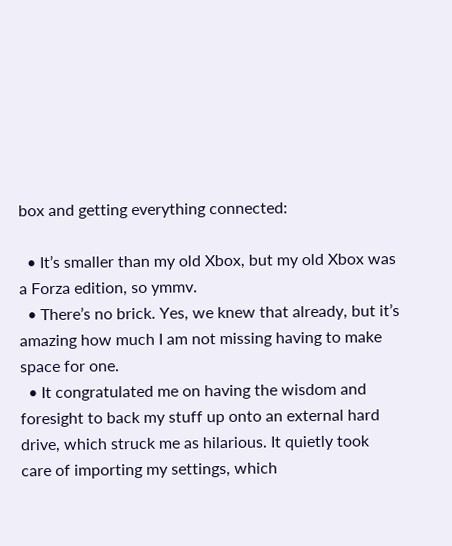box and getting everything connected:

  • It’s smaller than my old Xbox, but my old Xbox was a Forza edition, so ymmv.
  • There’s no brick. Yes, we knew that already, but it’s amazing how much I am not missing having to make space for one.
  • It congratulated me on having the wisdom and foresight to back my stuff up onto an external hard drive, which struck me as hilarious. It quietly took care of importing my settings, which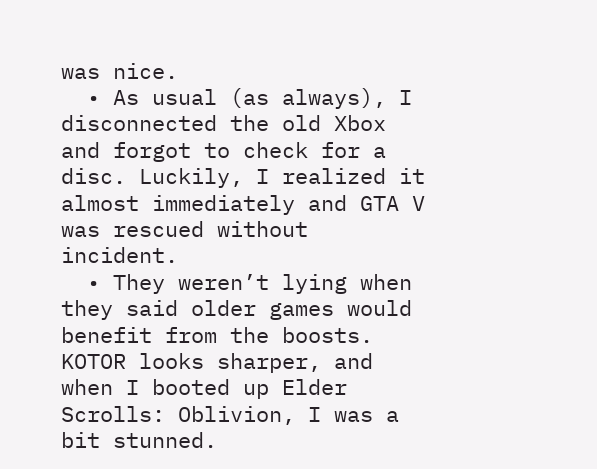was nice.
  • As usual (as always), I disconnected the old Xbox and forgot to check for a disc. Luckily, I realized it almost immediately and GTA V was rescued without incident.
  • They weren’t lying when they said older games would benefit from the boosts. KOTOR looks sharper, and when I booted up Elder Scrolls: Oblivion, I was a bit stunned.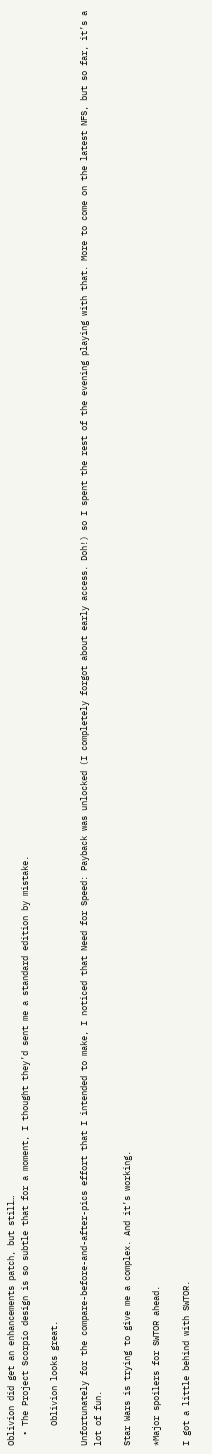Oblivion did get an enhancements patch, but still…
  • The Project Scorpio design is so subtle that for a moment, I thought they’d sent me a standard edition by mistake.

    Oblivion looks great.

Unfortunately for the compare-before-and-after-pics effort that I intended to make, I noticed that Need for Speed: Payback was unlocked (I completely forgot about early access. Doh!) so I spent the rest of the evening playing with that. More to come on the latest NFS, but so far, it’s a lot of fun.

Star Wars is trying to give me a complex. And it’s working.

*Major spoilers for SWTOR ahead.

I got a little behind with SWTOR.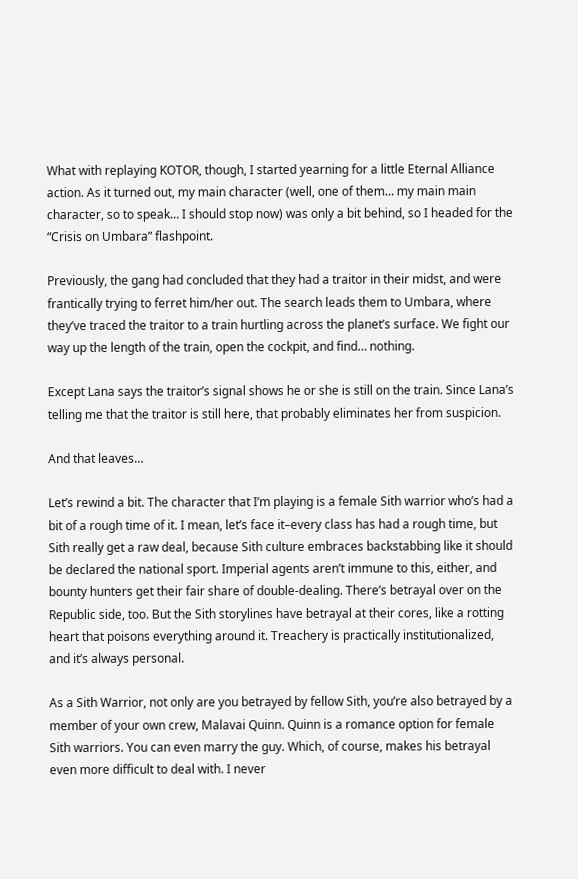What with replaying KOTOR, though, I started yearning for a little Eternal Alliance action. As it turned out, my main character (well, one of them… my main main character, so to speak… I should stop now) was only a bit behind, so I headed for the “Crisis on Umbara” flashpoint.

Previously, the gang had concluded that they had a traitor in their midst, and were frantically trying to ferret him/her out. The search leads them to Umbara, where they’ve traced the traitor to a train hurtling across the planet’s surface. We fight our way up the length of the train, open the cockpit, and find… nothing.

Except Lana says the traitor’s signal shows he or she is still on the train. Since Lana’s telling me that the traitor is still here, that probably eliminates her from suspicion.

And that leaves…

Let’s rewind a bit. The character that I’m playing is a female Sith warrior who’s had a bit of a rough time of it. I mean, let’s face it–every class has had a rough time, but Sith really get a raw deal, because Sith culture embraces backstabbing like it should be declared the national sport. Imperial agents aren’t immune to this, either, and bounty hunters get their fair share of double-dealing. There’s betrayal over on the Republic side, too. But the Sith storylines have betrayal at their cores, like a rotting heart that poisons everything around it. Treachery is practically institutionalized, and it’s always personal.

As a Sith Warrior, not only are you betrayed by fellow Sith, you’re also betrayed by a member of your own crew, Malavai Quinn. Quinn is a romance option for female Sith warriors. You can even marry the guy. Which, of course, makes his betrayal even more difficult to deal with. I never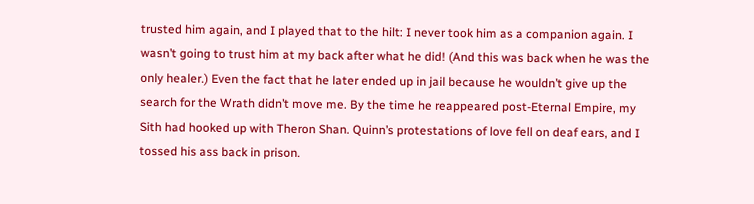trusted him again, and I played that to the hilt: I never took him as a companion again. I wasn’t going to trust him at my back after what he did! (And this was back when he was the only healer.) Even the fact that he later ended up in jail because he wouldn’t give up the search for the Wrath didn’t move me. By the time he reappeared post-Eternal Empire, my Sith had hooked up with Theron Shan. Quinn’s protestations of love fell on deaf ears, and I tossed his ass back in prison.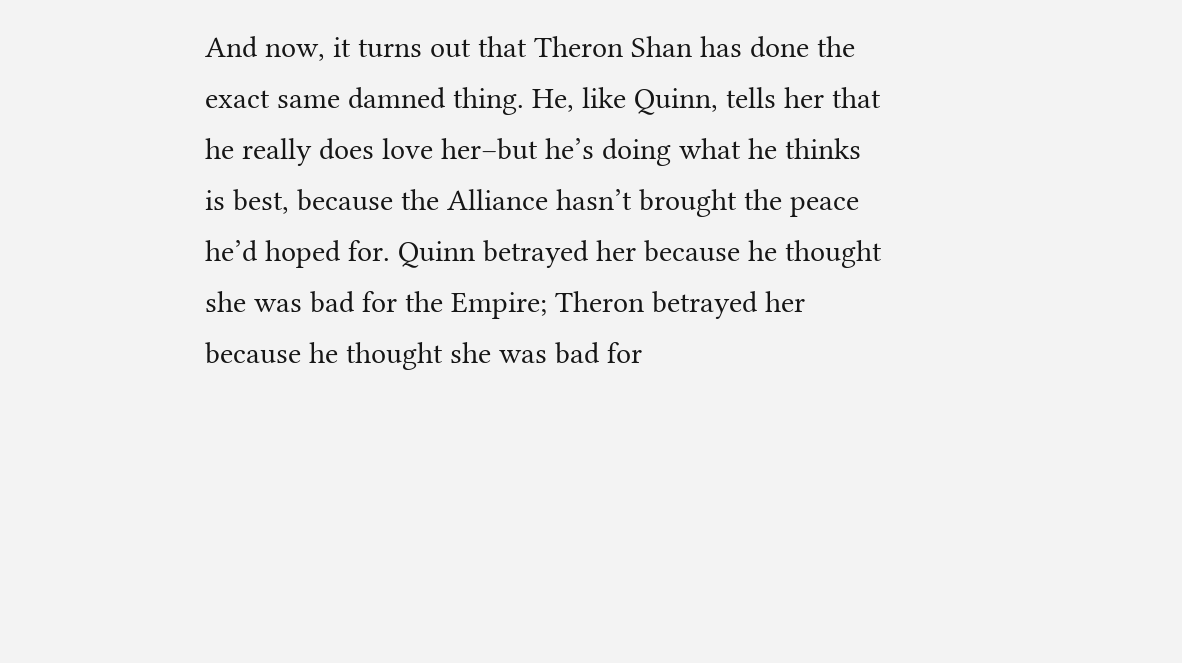And now, it turns out that Theron Shan has done the exact same damned thing. He, like Quinn, tells her that he really does love her–but he’s doing what he thinks is best, because the Alliance hasn’t brought the peace he’d hoped for. Quinn betrayed her because he thought she was bad for the Empire; Theron betrayed her because he thought she was bad for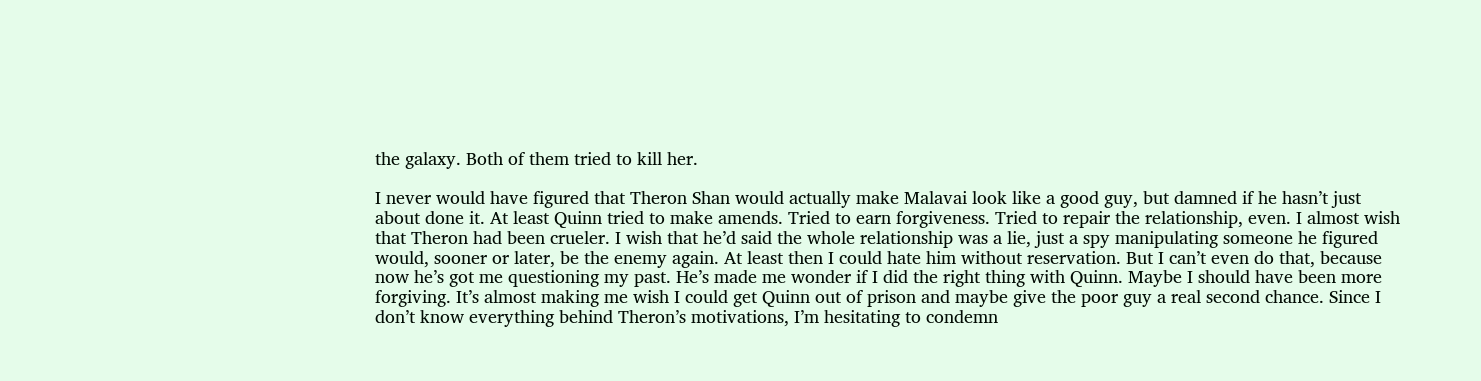the galaxy. Both of them tried to kill her.

I never would have figured that Theron Shan would actually make Malavai look like a good guy, but damned if he hasn’t just about done it. At least Quinn tried to make amends. Tried to earn forgiveness. Tried to repair the relationship, even. I almost wish that Theron had been crueler. I wish that he’d said the whole relationship was a lie, just a spy manipulating someone he figured would, sooner or later, be the enemy again. At least then I could hate him without reservation. But I can’t even do that, because now he’s got me questioning my past. He’s made me wonder if I did the right thing with Quinn. Maybe I should have been more forgiving. It’s almost making me wish I could get Quinn out of prison and maybe give the poor guy a real second chance. Since I don’t know everything behind Theron’s motivations, I’m hesitating to condemn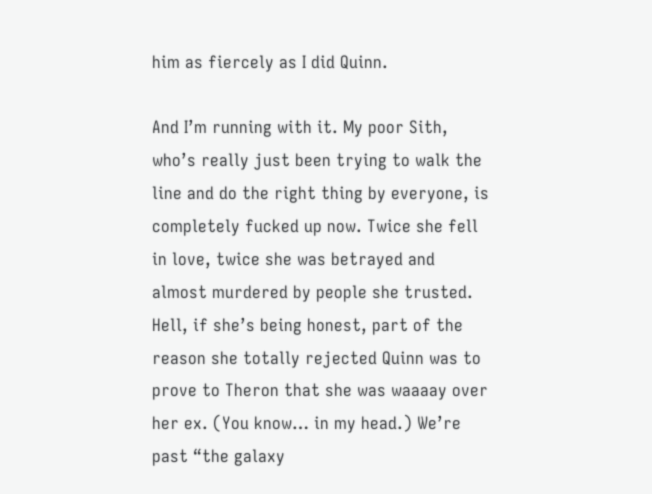him as fiercely as I did Quinn.

And I’m running with it. My poor Sith, who’s really just been trying to walk the line and do the right thing by everyone, is completely fucked up now. Twice she fell in love, twice she was betrayed and almost murdered by people she trusted. Hell, if she’s being honest, part of the reason she totally rejected Quinn was to prove to Theron that she was waaaay over her ex. (You know… in my head.) We’re past “the galaxy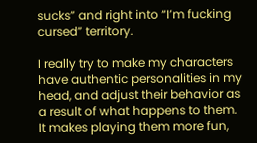sucks” and right into “I’m fucking cursed” territory.

I really try to make my characters have authentic personalities in my head, and adjust their behavior as a result of what happens to them. It makes playing them more fun,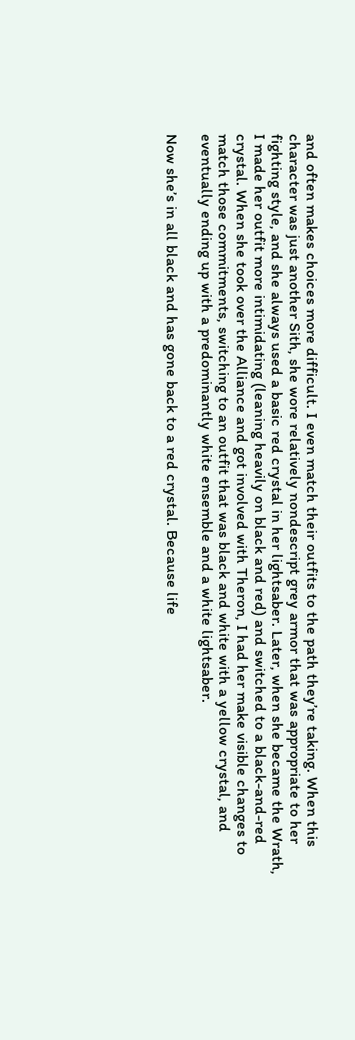and often makes choices more difficult. I even match their outfits to the path they’re taking. When this character was just another Sith, she wore relatively nondescript grey armor that was appropriate to her fighting style, and she always used a basic red crystal in her lightsaber. Later, when she became the Wrath, I made her outfit more intimidating (leaning heavily on black and red) and switched to a black-and-red crystal. When she took over the Alliance and got involved with Theron, I had her make visible changes to match those commitments, switching to an outfit that was black and white with a yellow crystal, and eventually ending up with a predominantly white ensemble and a white lightsaber.

Now she’s in all black and has gone back to a red crystal. Because life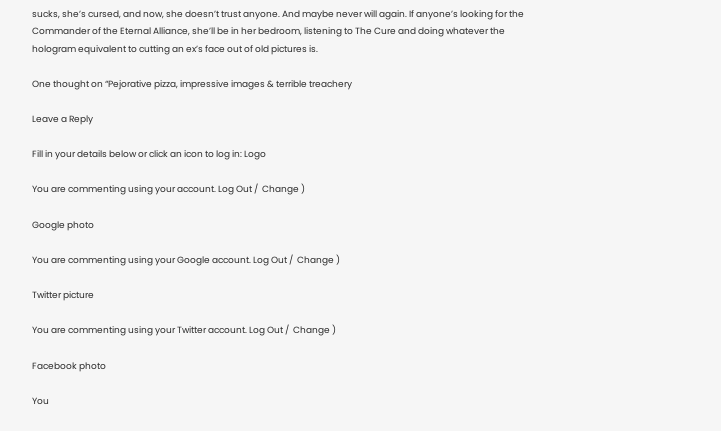sucks, she’s cursed, and now, she doesn’t trust anyone. And maybe never will again. If anyone’s looking for the Commander of the Eternal Alliance, she’ll be in her bedroom, listening to The Cure and doing whatever the hologram equivalent to cutting an ex’s face out of old pictures is.

One thought on “Pejorative pizza, impressive images & terrible treachery

Leave a Reply

Fill in your details below or click an icon to log in: Logo

You are commenting using your account. Log Out /  Change )

Google photo

You are commenting using your Google account. Log Out /  Change )

Twitter picture

You are commenting using your Twitter account. Log Out /  Change )

Facebook photo

You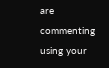are commenting using your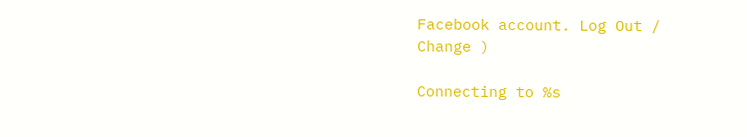Facebook account. Log Out /  Change )

Connecting to %s